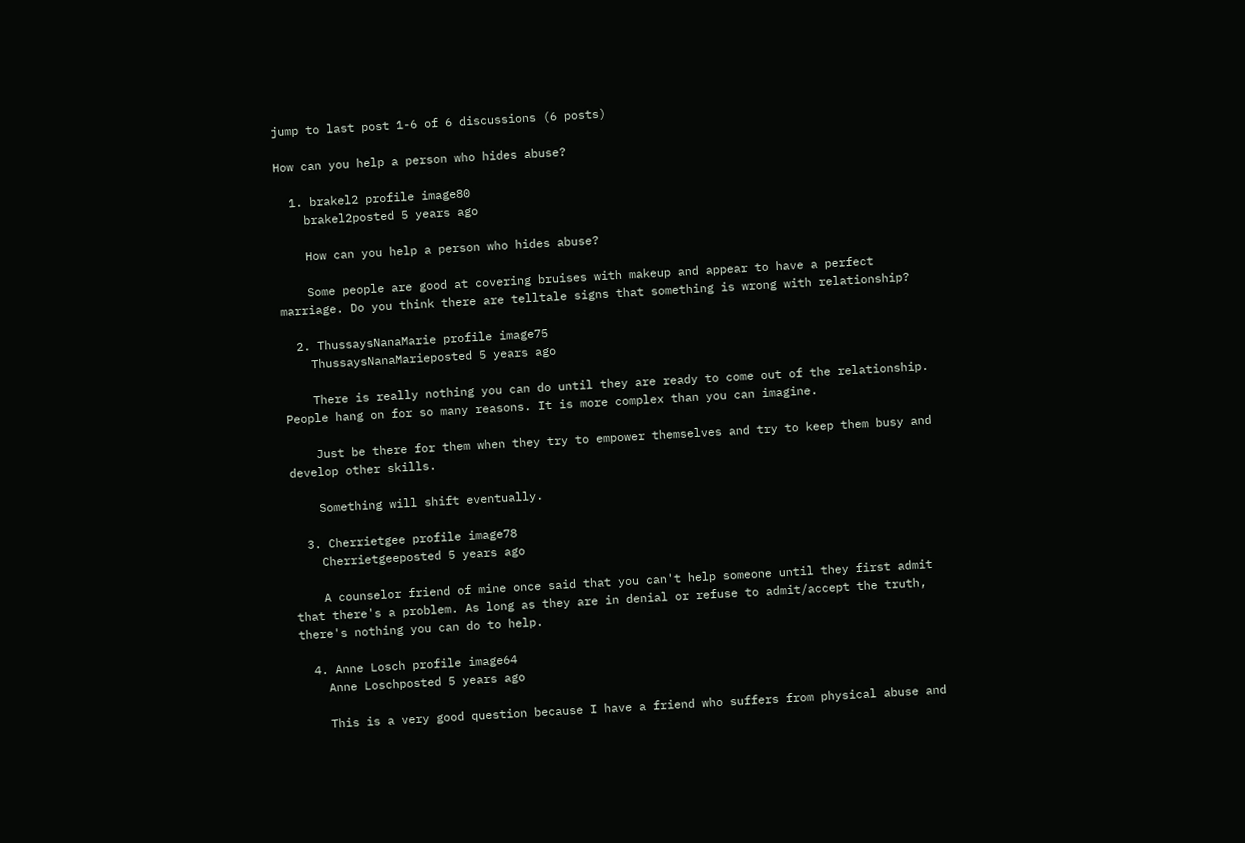jump to last post 1-6 of 6 discussions (6 posts)

How can you help a person who hides abuse?

  1. brakel2 profile image80
    brakel2posted 5 years ago

    How can you help a person who hides abuse?

    Some people are good at covering bruises with makeup and appear to have a perfect marriage. Do you think there are telltale signs that something is wrong with relationship?

  2. ThussaysNanaMarie profile image75
    ThussaysNanaMarieposted 5 years ago

    There is really nothing you can do until they are ready to come out of the relationship. People hang on for so many reasons. It is more complex than you can imagine.

    Just be there for them when they try to empower themselves and try to keep them busy and develop other skills.

    Something will shift eventually.

  3. Cherrietgee profile image78
    Cherrietgeeposted 5 years ago

    A counselor friend of mine once said that you can't help someone until they first admit that there's a problem. As long as they are in denial or refuse to admit/accept the truth, there's nothing you can do to help.

  4. Anne Losch profile image64
    Anne Loschposted 5 years ago

    This is a very good question because I have a friend who suffers from physical abuse and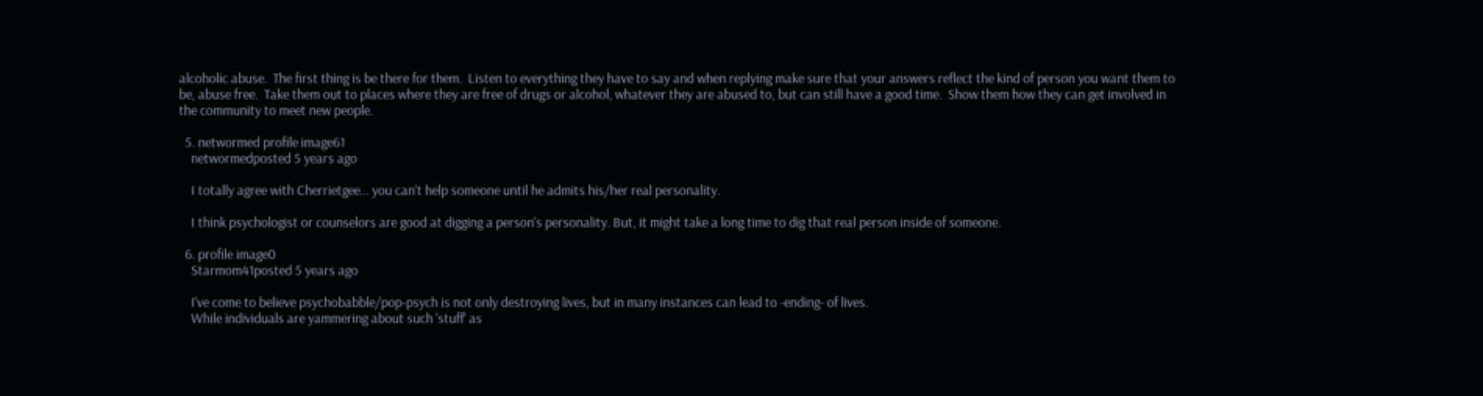alcoholic abuse.  The first thing is be there for them.  Listen to everything they have to say and when replying make sure that your answers reflect the kind of person you want them to be, abuse free.  Take them out to places where they are free of drugs or alcohol, whatever they are abused to, but can still have a good time.  Show them how they can get involved in the community to meet new people.

  5. networmed profile image61
    networmedposted 5 years ago

    I totally agree with Cherrietgee... you can't help someone until he admits his/her real personality.

    I think psychologist or counselors are good at digging a person's personality. But, it might take a long time to dig that real person inside of someone.

  6. profile image0
    Starmom41posted 5 years ago

    I've come to believe psychobabble/pop-psych is not only destroying lives, but in many instances can lead to -ending- of lives.
    While individuals are yammering about such 'stuff' as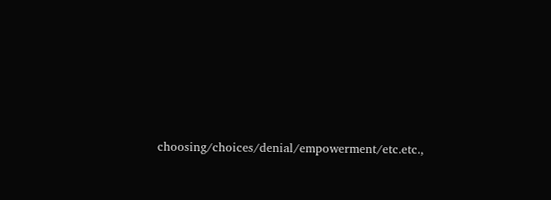choosing/choices/denial/empowerment/etc.etc.,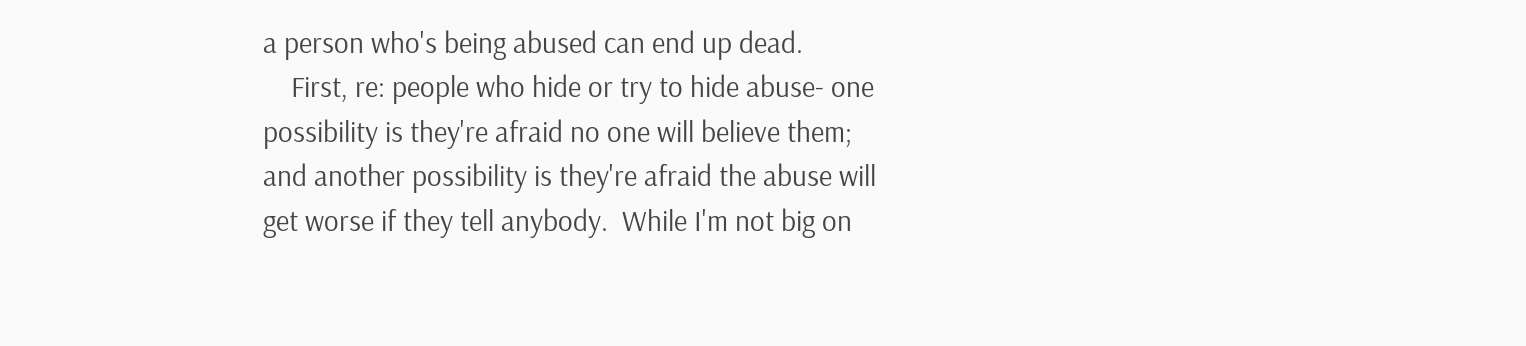a person who's being abused can end up dead.
    First, re: people who hide or try to hide abuse- one possibility is they're afraid no one will believe them;  and another possibility is they're afraid the abuse will get worse if they tell anybody.  While I'm not big on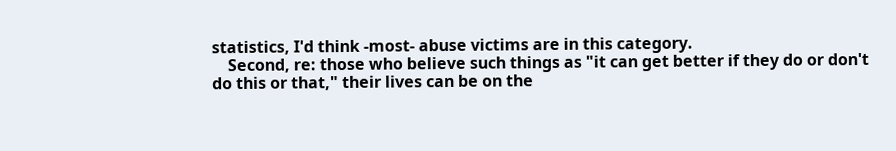statistics, I'd think -most- abuse victims are in this category.
    Second, re: those who believe such things as "it can get better if they do or don't do this or that," their lives can be on the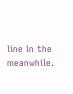line in the meanwhile.